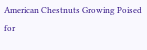American Chestnuts Growing Poised for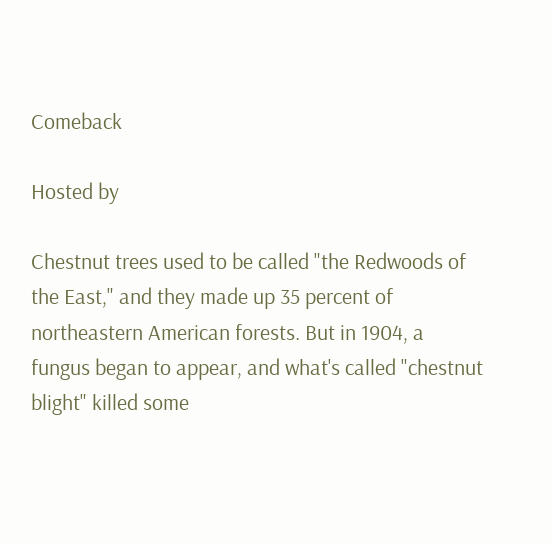Comeback

Hosted by

Chestnut trees used to be called "the Redwoods of the East," and they made up 35 percent of northeastern American forests. But in 1904, a fungus began to appear, and what's called "chestnut blight" killed some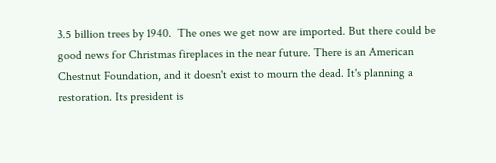3.5 billion trees by 1940.  The ones we get now are imported. But there could be good news for Christmas fireplaces in the near future. There is an American Chestnut Foundation, and it doesn't exist to mourn the dead. It's planning a restoration. Its president is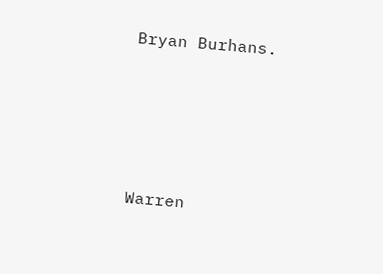Bryan Burhans.




Warren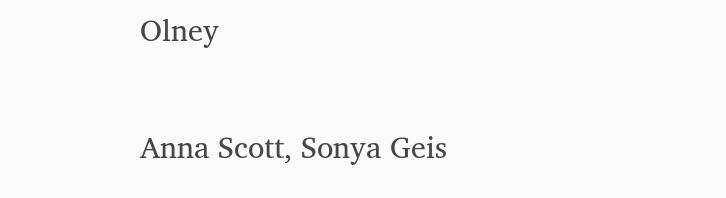Olney


Anna Scott, Sonya Geis